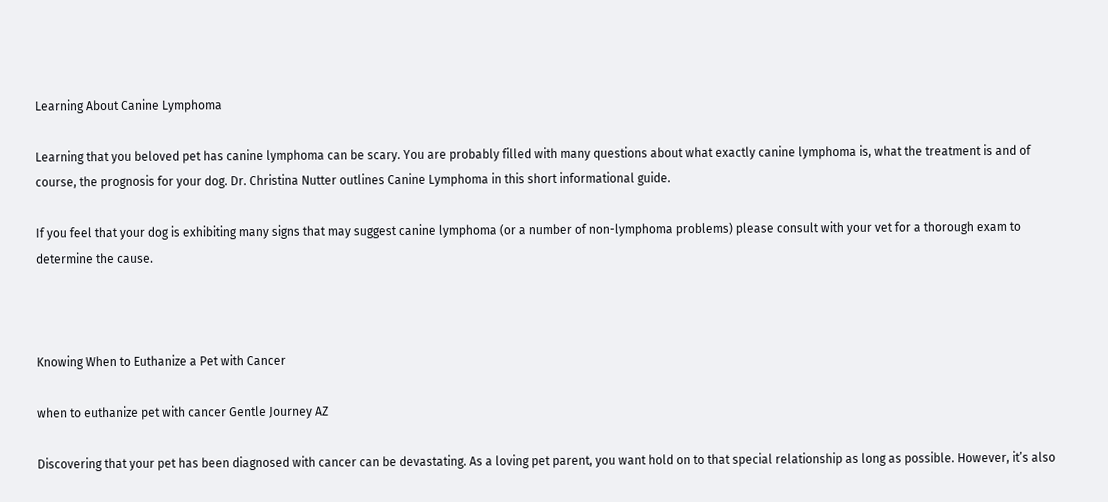Learning About Canine Lymphoma

Learning that you beloved pet has canine lymphoma can be scary. You are probably filled with many questions about what exactly canine lymphoma is, what the treatment is and of course, the prognosis for your dog. Dr. Christina Nutter outlines Canine Lymphoma in this short informational guide.

If you feel that your dog is exhibiting many signs that may suggest canine lymphoma (or a number of non-lymphoma problems) please consult with your vet for a thorough exam to determine the cause.



Knowing When to Euthanize a Pet with Cancer

when to euthanize pet with cancer Gentle Journey AZ

Discovering that your pet has been diagnosed with cancer can be devastating. As a loving pet parent, you want hold on to that special relationship as long as possible. However, it’s also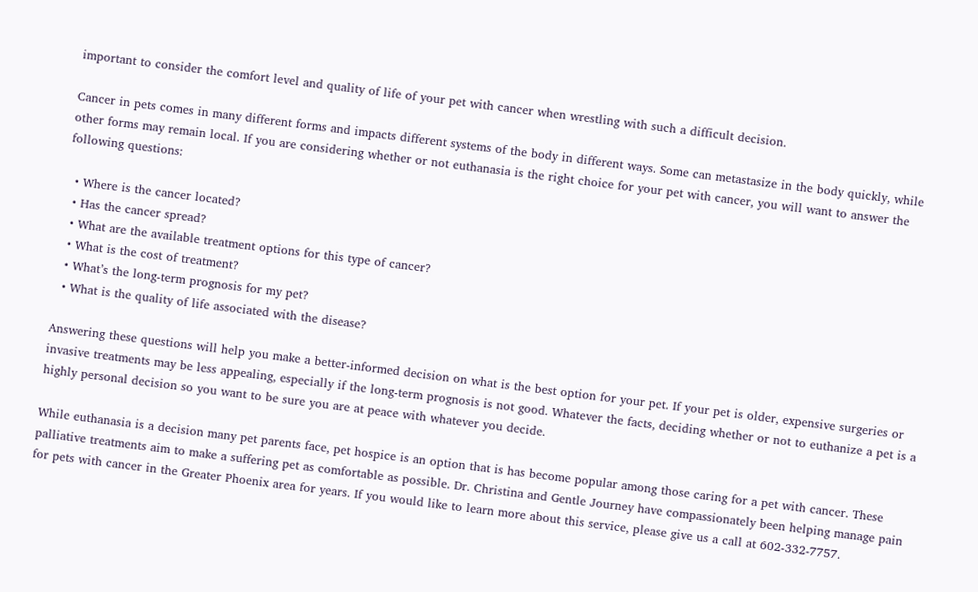important to consider the comfort level and quality of life of your pet with cancer when wrestling with such a difficult decision.

Cancer in pets comes in many different forms and impacts different systems of the body in different ways. Some can metastasize in the body quickly, while other forms may remain local. If you are considering whether or not euthanasia is the right choice for your pet with cancer, you will want to answer the following questions:

  • Where is the cancer located?
  • Has the cancer spread?
  • What are the available treatment options for this type of cancer?
  • What is the cost of treatment?
  • What’s the long-term prognosis for my pet?
  • What is the quality of life associated with the disease?

Answering these questions will help you make a better-informed decision on what is the best option for your pet. If your pet is older, expensive surgeries or invasive treatments may be less appealing, especially if the long-term prognosis is not good. Whatever the facts, deciding whether or not to euthanize a pet is a highly personal decision so you want to be sure you are at peace with whatever you decide.

While euthanasia is a decision many pet parents face, pet hospice is an option that is has become popular among those caring for a pet with cancer. These palliative treatments aim to make a suffering pet as comfortable as possible. Dr. Christina and Gentle Journey have compassionately been helping manage pain for pets with cancer in the Greater Phoenix area for years. If you would like to learn more about this service, please give us a call at 602-332-7757.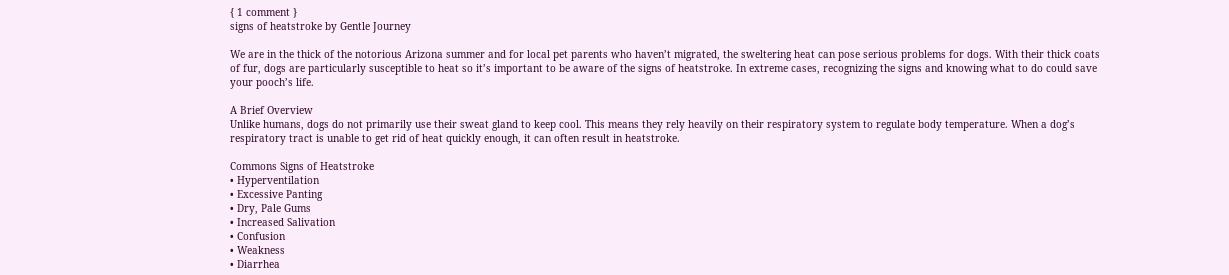{ 1 comment }
signs of heatstroke by Gentle Journey

We are in the thick of the notorious Arizona summer and for local pet parents who haven’t migrated, the sweltering heat can pose serious problems for dogs. With their thick coats of fur, dogs are particularly susceptible to heat so it’s important to be aware of the signs of heatstroke. In extreme cases, recognizing the signs and knowing what to do could save your pooch’s life.

A Brief Overview
Unlike humans, dogs do not primarily use their sweat gland to keep cool. This means they rely heavily on their respiratory system to regulate body temperature. When a dog’s respiratory tract is unable to get rid of heat quickly enough, it can often result in heatstroke.

Commons Signs of Heatstroke
• Hyperventilation
• Excessive Panting
• Dry, Pale Gums
• Increased Salivation
• Confusion
• Weakness
• Diarrhea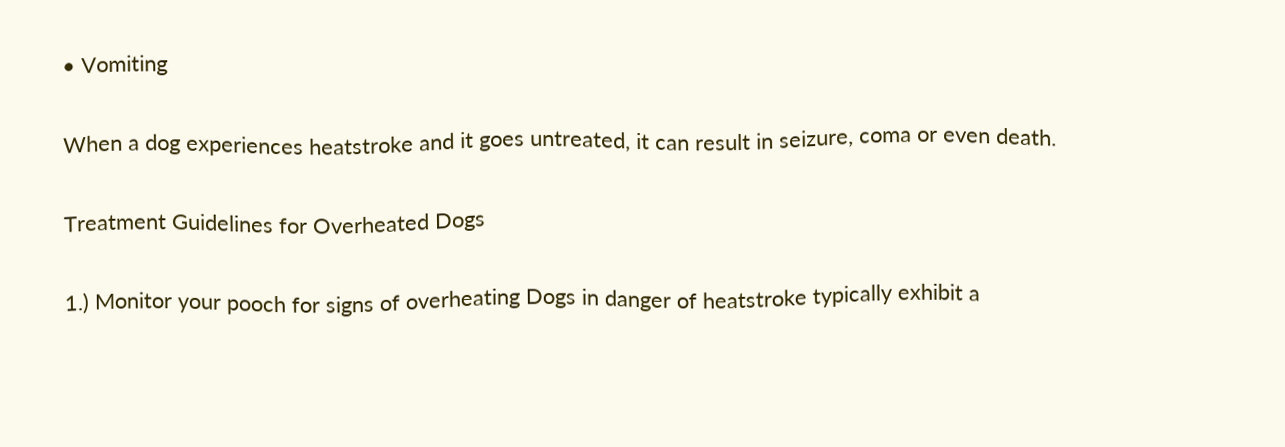• Vomiting

When a dog experiences heatstroke and it goes untreated, it can result in seizure, coma or even death.

Treatment Guidelines for Overheated Dogs

1.) Monitor your pooch for signs of overheating Dogs in danger of heatstroke typically exhibit a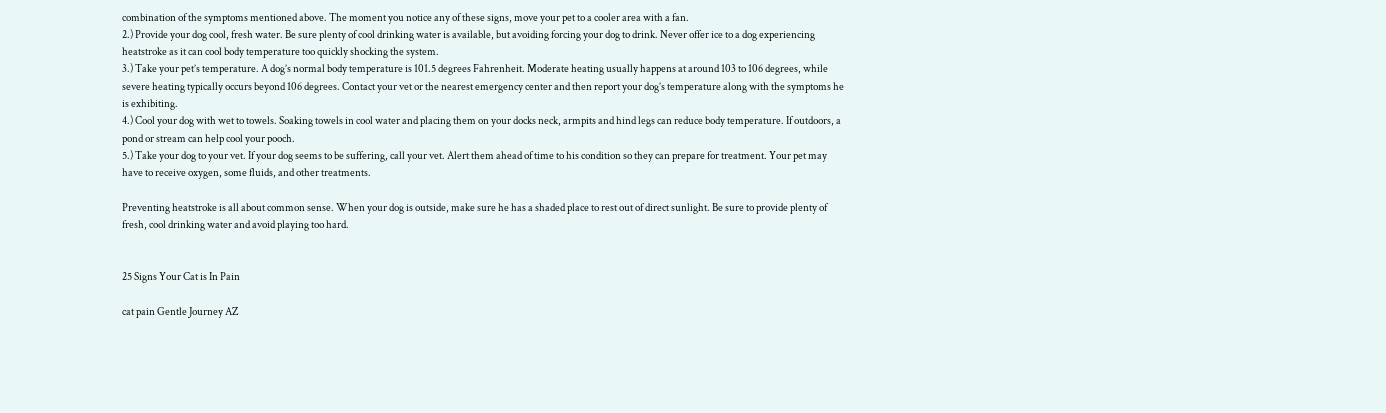combination of the symptoms mentioned above. The moment you notice any of these signs, move your pet to a cooler area with a fan.
2.) Provide your dog cool, fresh water. Be sure plenty of cool drinking water is available, but avoiding forcing your dog to drink. Never offer ice to a dog experiencing heatstroke as it can cool body temperature too quickly shocking the system.
3.) Take your pet’s temperature. A dog’s normal body temperature is 101.5 degrees Fahrenheit. Moderate heating usually happens at around 103 to 106 degrees, while severe heating typically occurs beyond 106 degrees. Contact your vet or the nearest emergency center and then report your dog’s temperature along with the symptoms he is exhibiting.
4.) Cool your dog with wet to towels. Soaking towels in cool water and placing them on your docks neck, armpits and hind legs can reduce body temperature. If outdoors, a pond or stream can help cool your pooch.
5.) Take your dog to your vet. If your dog seems to be suffering, call your vet. Alert them ahead of time to his condition so they can prepare for treatment. Your pet may have to receive oxygen, some fluids, and other treatments.

Preventing heatstroke is all about common sense. When your dog is outside, make sure he has a shaded place to rest out of direct sunlight. Be sure to provide plenty of fresh, cool drinking water and avoid playing too hard.


25 Signs Your Cat is In Pain

cat pain Gentle Journey AZ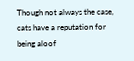Though not always the case, cats have a reputation for being aloof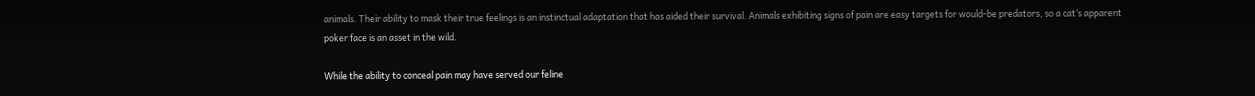animals. Their ability to mask their true feelings is an instinctual adaptation that has aided their survival. Animals exhibiting signs of pain are easy targets for would-be predators, so a cat’s apparent poker face is an asset in the wild.

While the ability to conceal pain may have served our feline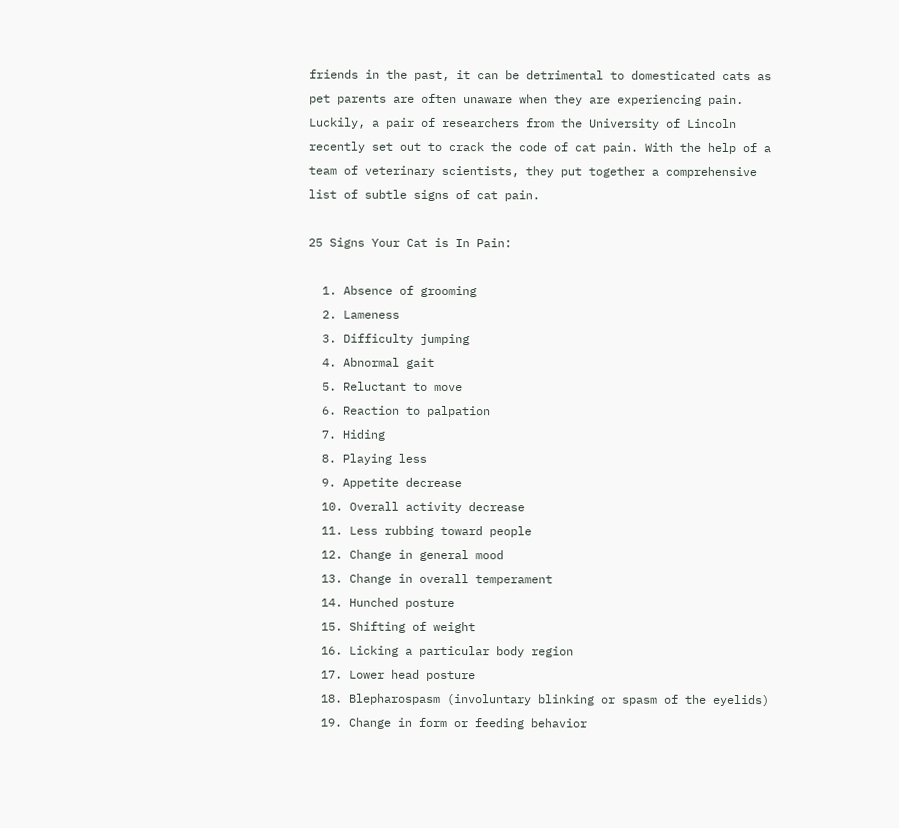friends in the past, it can be detrimental to domesticated cats as pet parents are often unaware when they are experiencing pain. Luckily, a pair of researchers from the University of Lincoln recently set out to crack the code of cat pain. With the help of a team of veterinary scientists, they put together a comprehensive list of subtle signs of cat pain.

25 Signs Your Cat is In Pain:

  1. Absence of grooming
  2. Lameness
  3. Difficulty jumping
  4. Abnormal gait
  5. Reluctant to move
  6. Reaction to palpation
  7. Hiding
  8. Playing less
  9. Appetite decrease
  10. Overall activity decrease
  11. Less rubbing toward people
  12. Change in general mood
  13. Change in overall temperament
  14. Hunched posture
  15. Shifting of weight
  16. Licking a particular body region
  17. Lower head posture
  18. Blepharospasm (involuntary blinking or spasm of the eyelids)
  19. Change in form or feeding behavior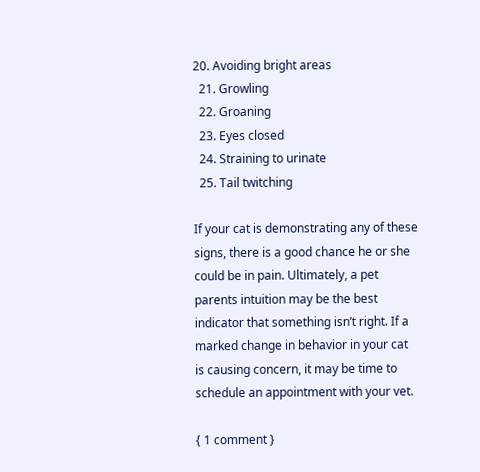20. Avoiding bright areas
  21. Growling
  22. Groaning
  23. Eyes closed
  24. Straining to urinate
  25. Tail twitching

If your cat is demonstrating any of these signs, there is a good chance he or she could be in pain. Ultimately, a pet parents intuition may be the best indicator that something isn’t right. If a marked change in behavior in your cat is causing concern, it may be time to schedule an appointment with your vet.

{ 1 comment }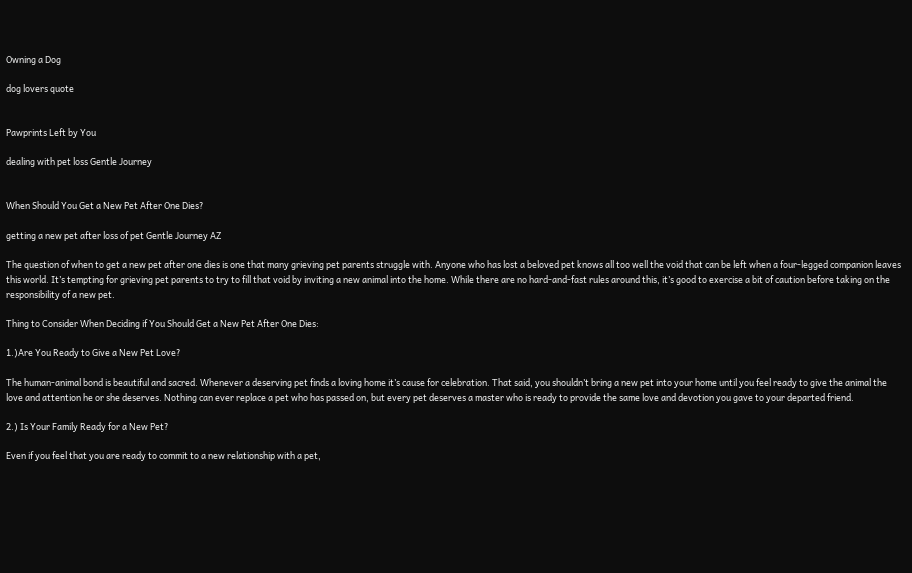Owning a Dog

dog lovers quote


Pawprints Left by You

dealing with pet loss Gentle Journey


When Should You Get a New Pet After One Dies?

getting a new pet after loss of pet Gentle Journey AZ

The question of when to get a new pet after one dies is one that many grieving pet parents struggle with. Anyone who has lost a beloved pet knows all too well the void that can be left when a four-legged companion leaves this world. It’s tempting for grieving pet parents to try to fill that void by inviting a new animal into the home. While there are no hard-and-fast rules around this, it’s good to exercise a bit of caution before taking on the responsibility of a new pet.

Thing to Consider When Deciding if You Should Get a New Pet After One Dies:

1.)Are You Ready to Give a New Pet Love?

The human-animal bond is beautiful and sacred. Whenever a deserving pet finds a loving home it’s cause for celebration. That said, you shouldn’t bring a new pet into your home until you feel ready to give the animal the love and attention he or she deserves. Nothing can ever replace a pet who has passed on, but every pet deserves a master who is ready to provide the same love and devotion you gave to your departed friend.

2.) Is Your Family Ready for a New Pet?

Even if you feel that you are ready to commit to a new relationship with a pet,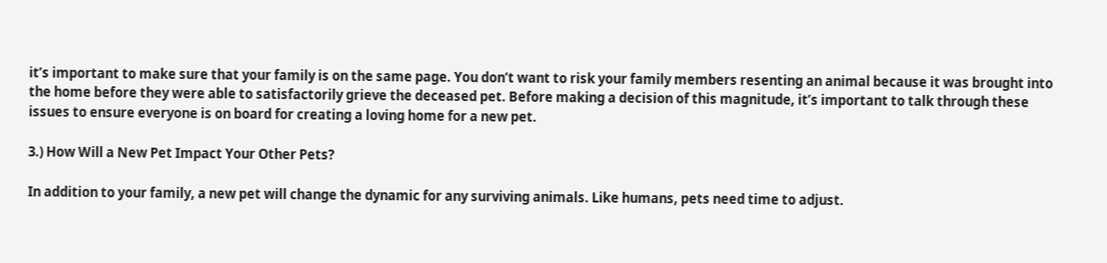it’s important to make sure that your family is on the same page. You don’t want to risk your family members resenting an animal because it was brought into the home before they were able to satisfactorily grieve the deceased pet. Before making a decision of this magnitude, it’s important to talk through these issues to ensure everyone is on board for creating a loving home for a new pet.

3.) How Will a New Pet Impact Your Other Pets?

In addition to your family, a new pet will change the dynamic for any surviving animals. Like humans, pets need time to adjust.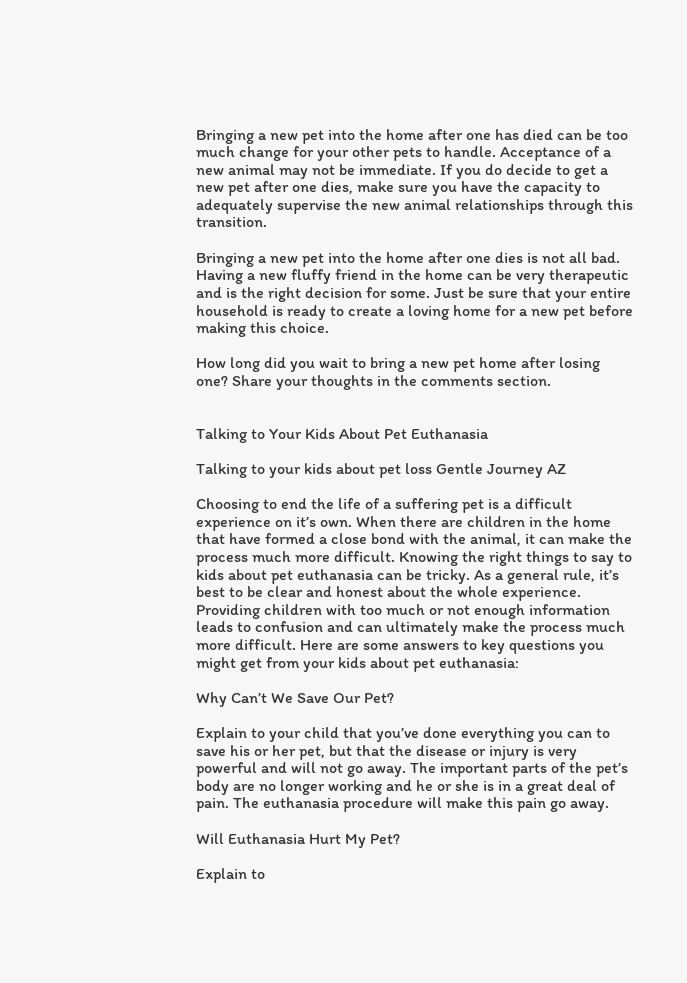Bringing a new pet into the home after one has died can be too much change for your other pets to handle. Acceptance of a new animal may not be immediate. If you do decide to get a new pet after one dies, make sure you have the capacity to adequately supervise the new animal relationships through this transition.

Bringing a new pet into the home after one dies is not all bad. Having a new fluffy friend in the home can be very therapeutic and is the right decision for some. Just be sure that your entire household is ready to create a loving home for a new pet before making this choice.

How long did you wait to bring a new pet home after losing one? Share your thoughts in the comments section.


Talking to Your Kids About Pet Euthanasia

Talking to your kids about pet loss Gentle Journey AZ

Choosing to end the life of a suffering pet is a difficult experience on it’s own. When there are children in the home that have formed a close bond with the animal, it can make the process much more difficult. Knowing the right things to say to kids about pet euthanasia can be tricky. As a general rule, it’s best to be clear and honest about the whole experience. Providing children with too much or not enough information leads to confusion and can ultimately make the process much more difficult. Here are some answers to key questions you might get from your kids about pet euthanasia:

Why Can’t We Save Our Pet?

Explain to your child that you’ve done everything you can to save his or her pet, but that the disease or injury is very powerful and will not go away. The important parts of the pet’s body are no longer working and he or she is in a great deal of pain. The euthanasia procedure will make this pain go away.

Will Euthanasia Hurt My Pet?

Explain to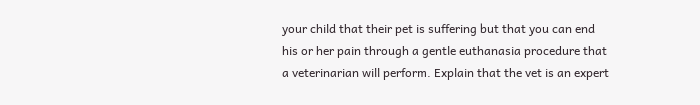your child that their pet is suffering but that you can end his or her pain through a gentle euthanasia procedure that a veterinarian will perform. Explain that the vet is an expert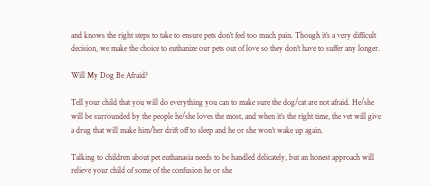and knows the right steps to take to ensure pets don’t feel too much pain. Though it’s a very difficult decision, we make the choice to euthanize our pets out of love so they don’t have to suffer any longer.

Will My Dog Be Afraid?

Tell your child that you will do everything you can to make sure the dog/cat are not afraid. He/she will be surrounded by the people he/she loves the most, and when it’s the right time, the vet will give a drug that will make him/her drift off to sleep and he or she won’t wake up again.

Talking to children about pet euthanasia needs to be handled delicately, but an honest approach will relieve your child of some of the confusion he or she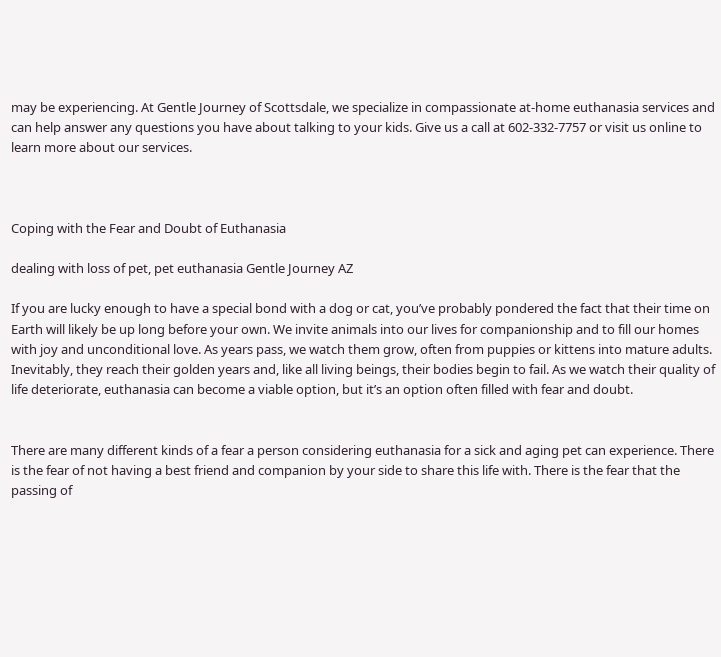may be experiencing. At Gentle Journey of Scottsdale, we specialize in compassionate at-home euthanasia services and can help answer any questions you have about talking to your kids. Give us a call at 602-332-7757 or visit us online to learn more about our services.



Coping with the Fear and Doubt of Euthanasia

dealing with loss of pet, pet euthanasia Gentle Journey AZ

If you are lucky enough to have a special bond with a dog or cat, you’ve probably pondered the fact that their time on Earth will likely be up long before your own. We invite animals into our lives for companionship and to fill our homes with joy and unconditional love. As years pass, we watch them grow, often from puppies or kittens into mature adults. Inevitably, they reach their golden years and, like all living beings, their bodies begin to fail. As we watch their quality of life deteriorate, euthanasia can become a viable option, but it’s an option often filled with fear and doubt.


There are many different kinds of a fear a person considering euthanasia for a sick and aging pet can experience. There is the fear of not having a best friend and companion by your side to share this life with. There is the fear that the passing of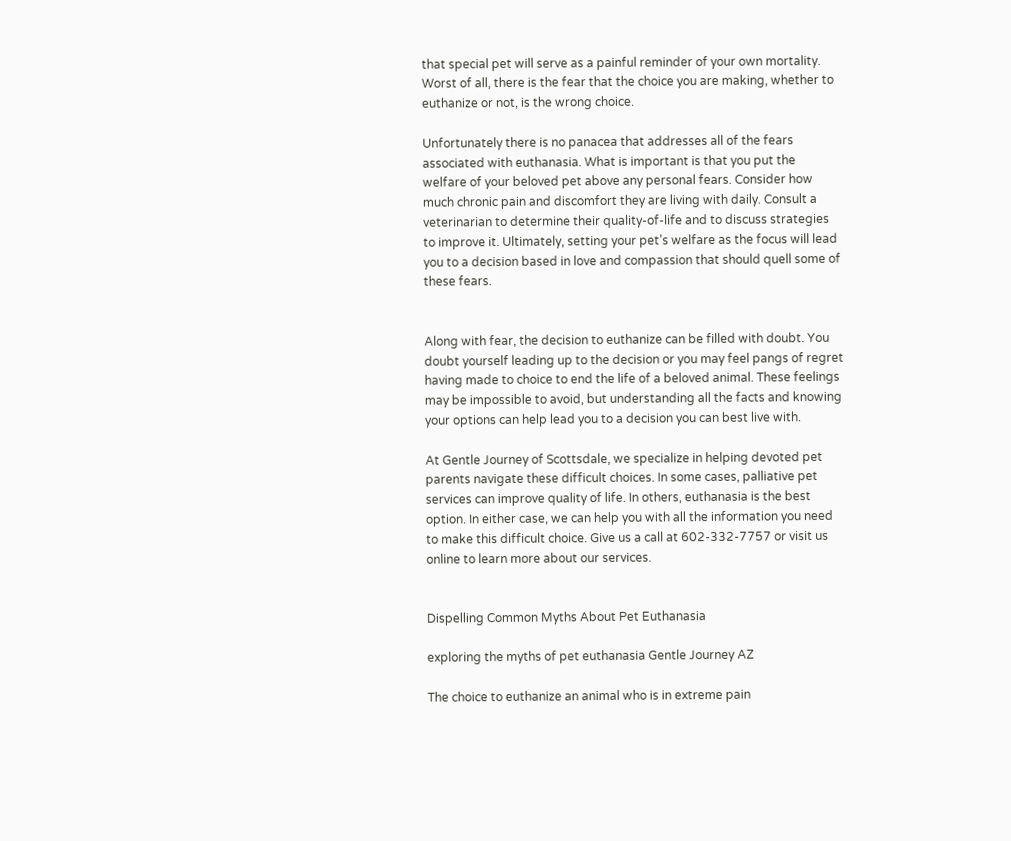that special pet will serve as a painful reminder of your own mortality. Worst of all, there is the fear that the choice you are making, whether to euthanize or not, is the wrong choice.

Unfortunately there is no panacea that addresses all of the fears associated with euthanasia. What is important is that you put the welfare of your beloved pet above any personal fears. Consider how much chronic pain and discomfort they are living with daily. Consult a veterinarian to determine their quality-of-life and to discuss strategies to improve it. Ultimately, setting your pet’s welfare as the focus will lead you to a decision based in love and compassion that should quell some of these fears.


Along with fear, the decision to euthanize can be filled with doubt. You doubt yourself leading up to the decision or you may feel pangs of regret having made to choice to end the life of a beloved animal. These feelings may be impossible to avoid, but understanding all the facts and knowing your options can help lead you to a decision you can best live with.

At Gentle Journey of Scottsdale, we specialize in helping devoted pet parents navigate these difficult choices. In some cases, palliative pet services can improve quality of life. In others, euthanasia is the best option. In either case, we can help you with all the information you need to make this difficult choice. Give us a call at 602-332-7757 or visit us online to learn more about our services.


Dispelling Common Myths About Pet Euthanasia

exploring the myths of pet euthanasia Gentle Journey AZ

The choice to euthanize an animal who is in extreme pain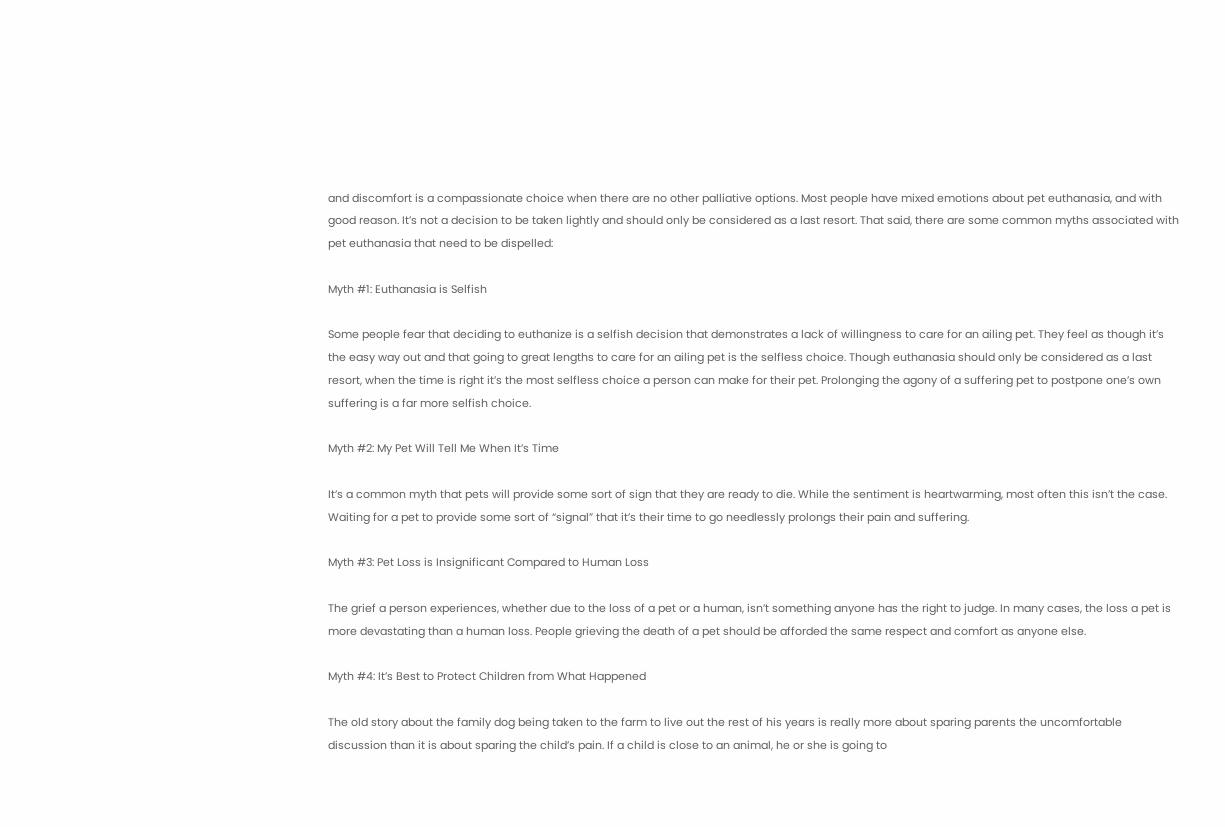and discomfort is a compassionate choice when there are no other palliative options. Most people have mixed emotions about pet euthanasia, and with good reason. It’s not a decision to be taken lightly and should only be considered as a last resort. That said, there are some common myths associated with pet euthanasia that need to be dispelled:

Myth #1: Euthanasia is Selfish

Some people fear that deciding to euthanize is a selfish decision that demonstrates a lack of willingness to care for an ailing pet. They feel as though it’s the easy way out and that going to great lengths to care for an ailing pet is the selfless choice. Though euthanasia should only be considered as a last resort, when the time is right it’s the most selfless choice a person can make for their pet. Prolonging the agony of a suffering pet to postpone one’s own suffering is a far more selfish choice.

Myth #2: My Pet Will Tell Me When It’s Time

It’s a common myth that pets will provide some sort of sign that they are ready to die. While the sentiment is heartwarming, most often this isn’t the case. Waiting for a pet to provide some sort of “signal” that it’s their time to go needlessly prolongs their pain and suffering.

Myth #3: Pet Loss is Insignificant Compared to Human Loss

The grief a person experiences, whether due to the loss of a pet or a human, isn’t something anyone has the right to judge. In many cases, the loss a pet is more devastating than a human loss. People grieving the death of a pet should be afforded the same respect and comfort as anyone else.

Myth #4: It’s Best to Protect Children from What Happened

The old story about the family dog being taken to the farm to live out the rest of his years is really more about sparing parents the uncomfortable discussion than it is about sparing the child’s pain. If a child is close to an animal, he or she is going to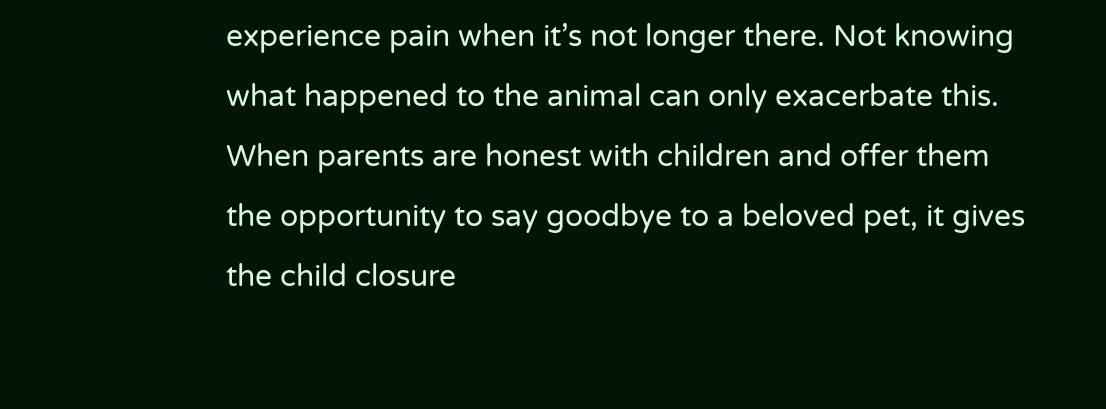experience pain when it’s not longer there. Not knowing what happened to the animal can only exacerbate this. When parents are honest with children and offer them the opportunity to say goodbye to a beloved pet, it gives the child closure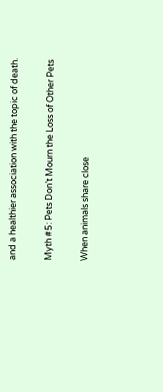and a healthier association with the topic of death.

Myth #5: Pets Don’t Mourn the Loss of Other Pets

When animals share close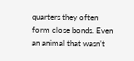quarters they often form close bonds. Even an animal that wasn’t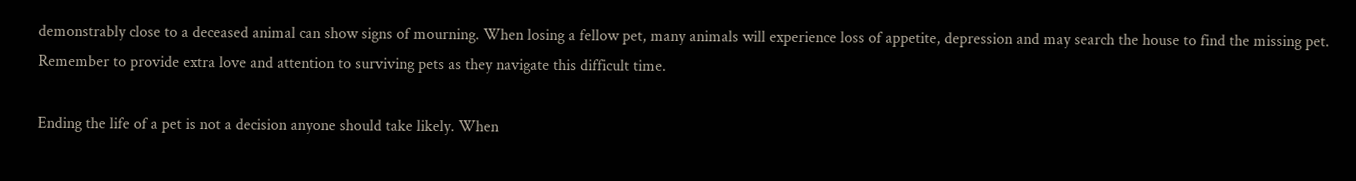demonstrably close to a deceased animal can show signs of mourning. When losing a fellow pet, many animals will experience loss of appetite, depression and may search the house to find the missing pet. Remember to provide extra love and attention to surviving pets as they navigate this difficult time.

Ending the life of a pet is not a decision anyone should take likely. When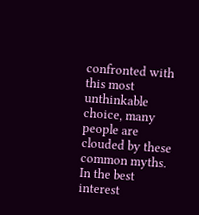confronted with this most unthinkable choice, many people are clouded by these common myths. In the best interest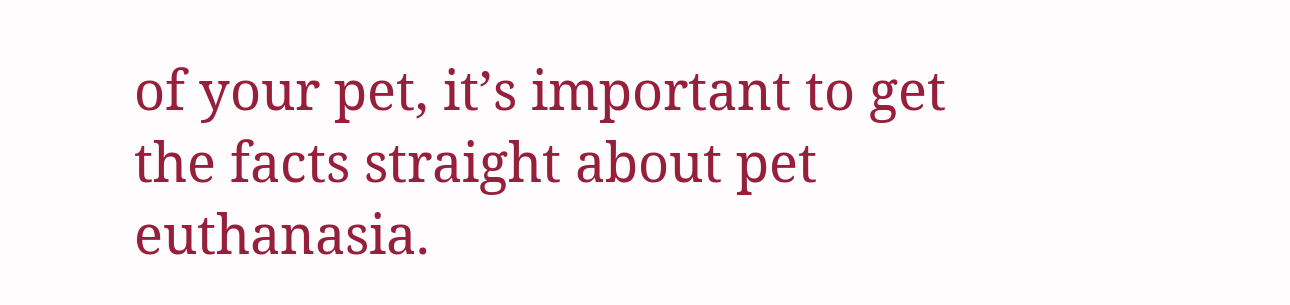of your pet, it’s important to get the facts straight about pet euthanasia.